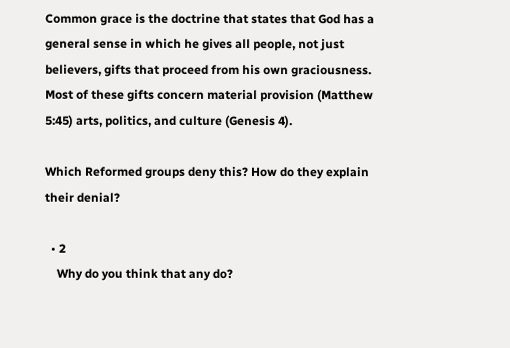Common grace is the doctrine that states that God has a general sense in which he gives all people, not just believers, gifts that proceed from his own graciousness. Most of these gifts concern material provision (Matthew 5:45) arts, politics, and culture (Genesis 4).

Which Reformed groups deny this? How do they explain their denial?

  • 2
    Why do you think that any do?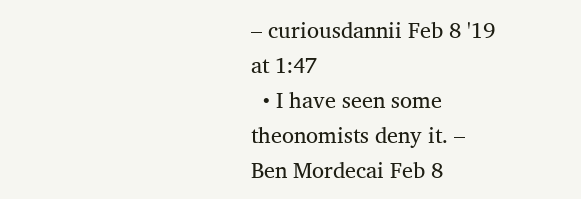– curiousdannii Feb 8 '19 at 1:47
  • I have seen some theonomists deny it. – Ben Mordecai Feb 8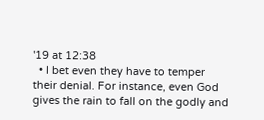'19 at 12:38
  • I bet even they have to temper their denial. For instance, even God gives the rain to fall on the godly and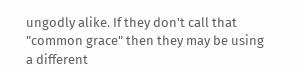ungodly alike. If they don't call that "common grace" then they may be using a different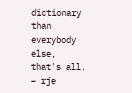dictionary than everybody else, that's all. – rje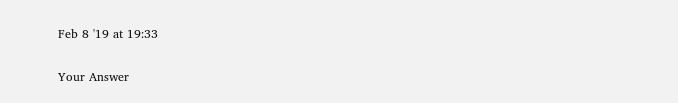Feb 8 '19 at 19:33

Your Answer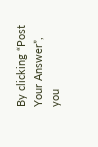By clicking “Post Your Answer”, you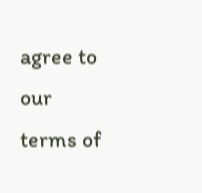agree to our terms of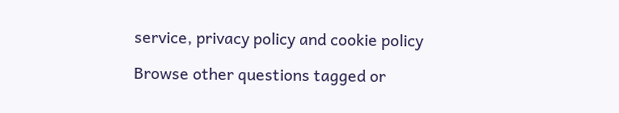service, privacy policy and cookie policy

Browse other questions tagged or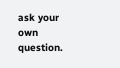ask your own question.